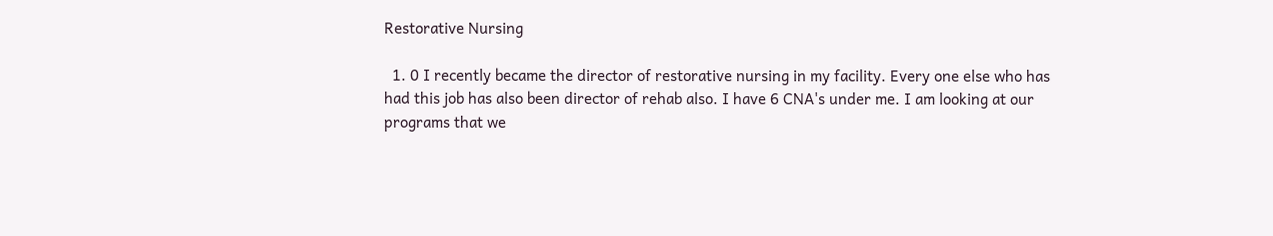Restorative Nursing

  1. 0 I recently became the director of restorative nursing in my facility. Every one else who has had this job has also been director of rehab also. I have 6 CNA's under me. I am looking at our programs that we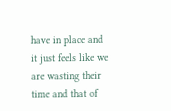have in place and it just feels like we are wasting their time and that of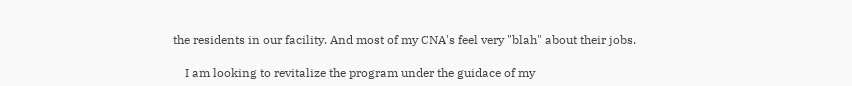the residents in our facility. And most of my CNA's feel very "blah" about their jobs.

    I am looking to revitalize the program under the guidace of my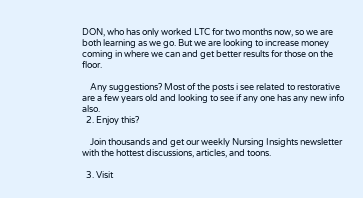DON, who has only worked LTC for two months now, so we are both learning as we go. But we are looking to increase money coming in where we can and get better results for those on the floor.

    Any suggestions? Most of the posts i see related to restorative are a few years old and looking to see if any one has any new info also.
  2. Enjoy this?

    Join thousands and get our weekly Nursing Insights newsletter with the hottest discussions, articles, and toons.

  3. Visit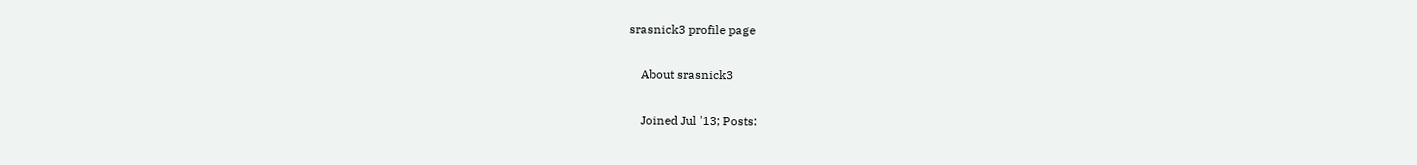srasnick3 profile page

    About srasnick3

    Joined Jul '13; Posts: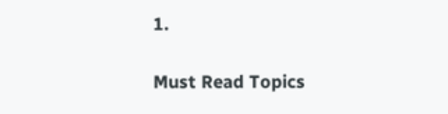1.

Must Read Topics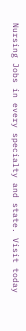Nursing Jobs in every specialty and state. Visit today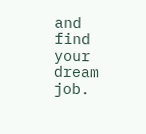and find your dream job.